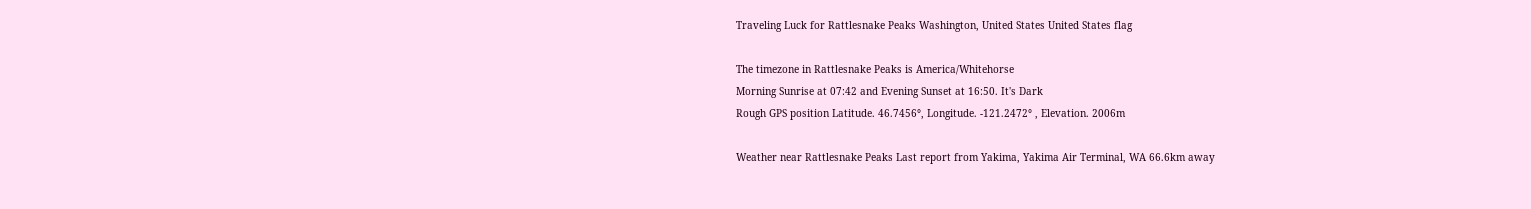Traveling Luck for Rattlesnake Peaks Washington, United States United States flag

The timezone in Rattlesnake Peaks is America/Whitehorse
Morning Sunrise at 07:42 and Evening Sunset at 16:50. It's Dark
Rough GPS position Latitude. 46.7456°, Longitude. -121.2472° , Elevation. 2006m

Weather near Rattlesnake Peaks Last report from Yakima, Yakima Air Terminal, WA 66.6km away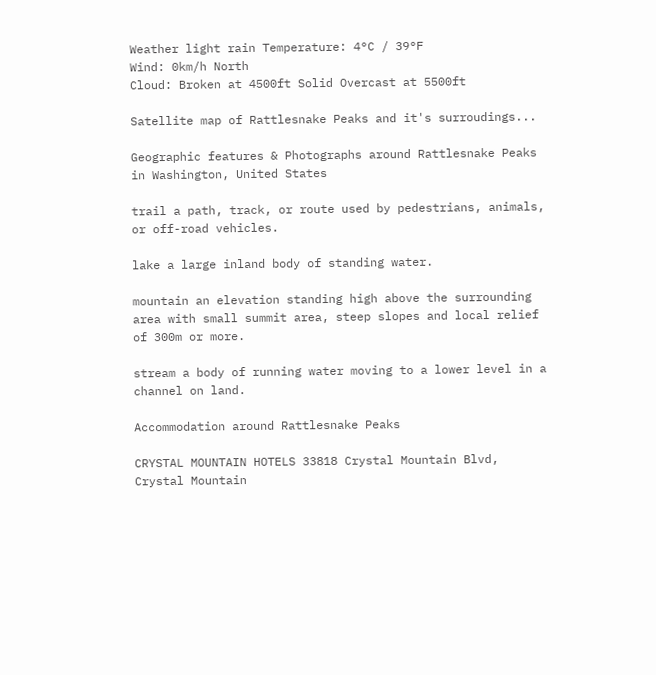Weather light rain Temperature: 4°C / 39°F
Wind: 0km/h North
Cloud: Broken at 4500ft Solid Overcast at 5500ft

Satellite map of Rattlesnake Peaks and it's surroudings...

Geographic features & Photographs around Rattlesnake Peaks in Washington, United States

trail a path, track, or route used by pedestrians, animals, or off-road vehicles.

lake a large inland body of standing water.

mountain an elevation standing high above the surrounding area with small summit area, steep slopes and local relief of 300m or more.

stream a body of running water moving to a lower level in a channel on land.

Accommodation around Rattlesnake Peaks

CRYSTAL MOUNTAIN HOTELS 33818 Crystal Mountain Blvd, Crystal Mountain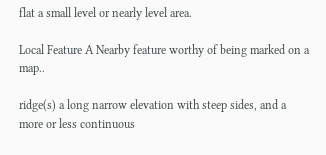flat a small level or nearly level area.

Local Feature A Nearby feature worthy of being marked on a map..

ridge(s) a long narrow elevation with steep sides, and a more or less continuous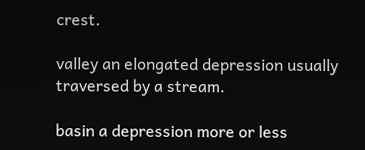crest.

valley an elongated depression usually traversed by a stream.

basin a depression more or less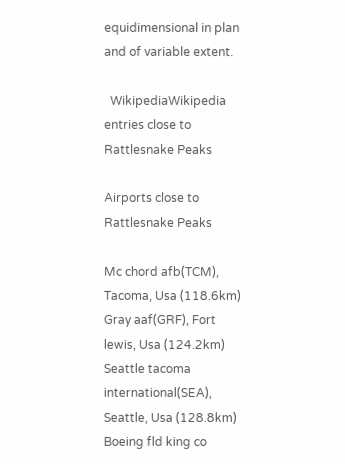equidimensional in plan and of variable extent.

  WikipediaWikipedia entries close to Rattlesnake Peaks

Airports close to Rattlesnake Peaks

Mc chord afb(TCM), Tacoma, Usa (118.6km)
Gray aaf(GRF), Fort lewis, Usa (124.2km)
Seattle tacoma international(SEA), Seattle, Usa (128.8km)
Boeing fld king co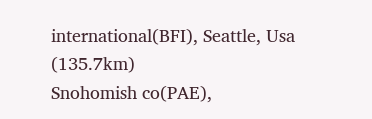international(BFI), Seattle, Usa (135.7km)
Snohomish co(PAE),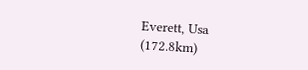Everett, Usa (172.8km)